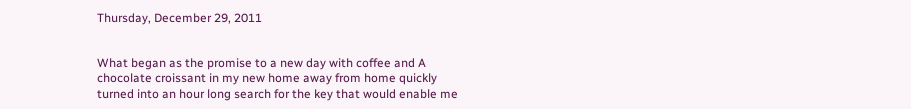Thursday, December 29, 2011


What began as the promise to a new day with coffee and A chocolate croissant in my new home away from home quickly turned into an hour long search for the key that would enable me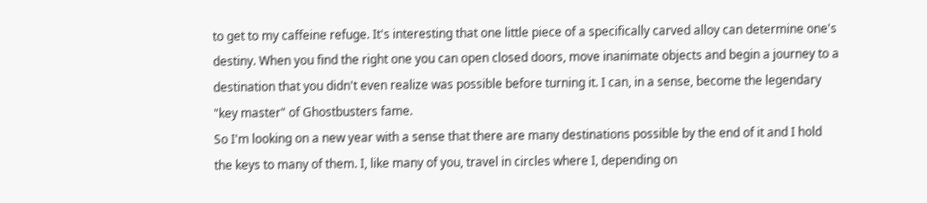to get to my caffeine refuge. It's interesting that one little piece of a specifically carved alloy can determine one's destiny. When you find the right one you can open closed doors, move inanimate objects and begin a journey to a destination that you didn't even realize was possible before turning it. I can, in a sense, become the legendary "key master" of Ghostbusters fame.
So I'm looking on a new year with a sense that there are many destinations possible by the end of it and I hold the keys to many of them. I, like many of you, travel in circles where I, depending on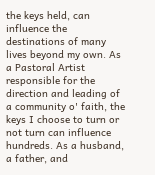the keys held, can influence the destinations of many lives beyond my own. As a Pastoral Artist responsible for the direction and leading of a community o' faith, the keys I choose to turn or not turn can influence hundreds. As a husband, a father, and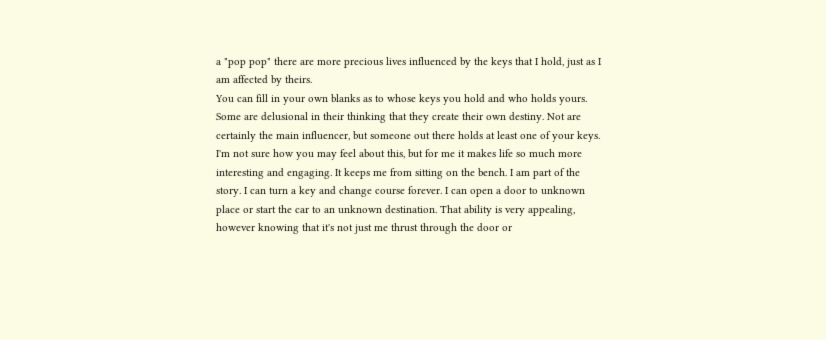a "pop pop" there are more precious lives influenced by the keys that I hold, just as I am affected by theirs.
You can fill in your own blanks as to whose keys you hold and who holds yours. Some are delusional in their thinking that they create their own destiny. Not are certainly the main influencer, but someone out there holds at least one of your keys. I'm not sure how you may feel about this, but for me it makes life so much more interesting and engaging. It keeps me from sitting on the bench. I am part of the story. I can turn a key and change course forever. I can open a door to unknown place or start the car to an unknown destination. That ability is very appealing, however knowing that it's not just me thrust through the door or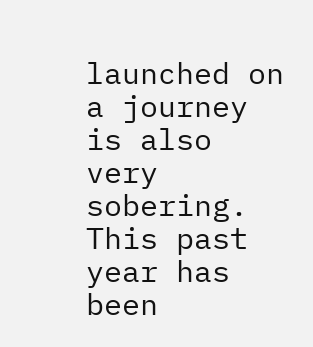launched on a journey is also very sobering.
This past year has been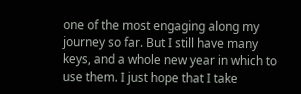one of the most engaging along my journey so far. But I still have many keys, and a whole new year in which to use them. I just hope that I take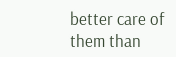better care of them than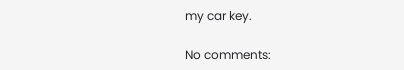my car key.

No comments: